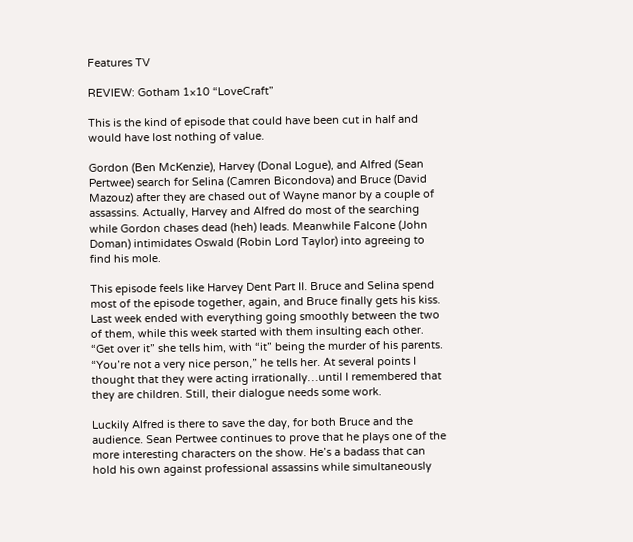Features TV

REVIEW: Gotham 1×10 “LoveCraft”

This is the kind of episode that could have been cut in half and would have lost nothing of value.

Gordon (Ben McKenzie), Harvey (Donal Logue), and Alfred (Sean Pertwee) search for Selina (Camren Bicondova) and Bruce (David Mazouz) after they are chased out of Wayne manor by a couple of assassins. Actually, Harvey and Alfred do most of the searching while Gordon chases dead (heh) leads. Meanwhile Falcone (John Doman) intimidates Oswald (Robin Lord Taylor) into agreeing to find his mole.

This episode feels like Harvey Dent Part II. Bruce and Selina spend most of the episode together, again, and Bruce finally gets his kiss. Last week ended with everything going smoothly between the two of them, while this week started with them insulting each other. “Get over it” she tells him, with “it” being the murder of his parents. “You’re not a very nice person,” he tells her. At several points I thought that they were acting irrationally…until I remembered that they are children. Still, their dialogue needs some work.

Luckily Alfred is there to save the day, for both Bruce and the audience. Sean Pertwee continues to prove that he plays one of the more interesting characters on the show. He’s a badass that can hold his own against professional assassins while simultaneously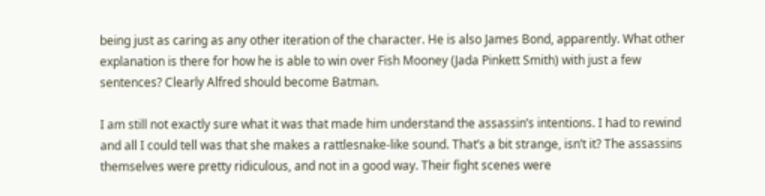being just as caring as any other iteration of the character. He is also James Bond, apparently. What other explanation is there for how he is able to win over Fish Mooney (Jada Pinkett Smith) with just a few sentences? Clearly Alfred should become Batman.

I am still not exactly sure what it was that made him understand the assassin’s intentions. I had to rewind and all I could tell was that she makes a rattlesnake-like sound. That’s a bit strange, isn’t it? The assassins themselves were pretty ridiculous, and not in a good way. Their fight scenes were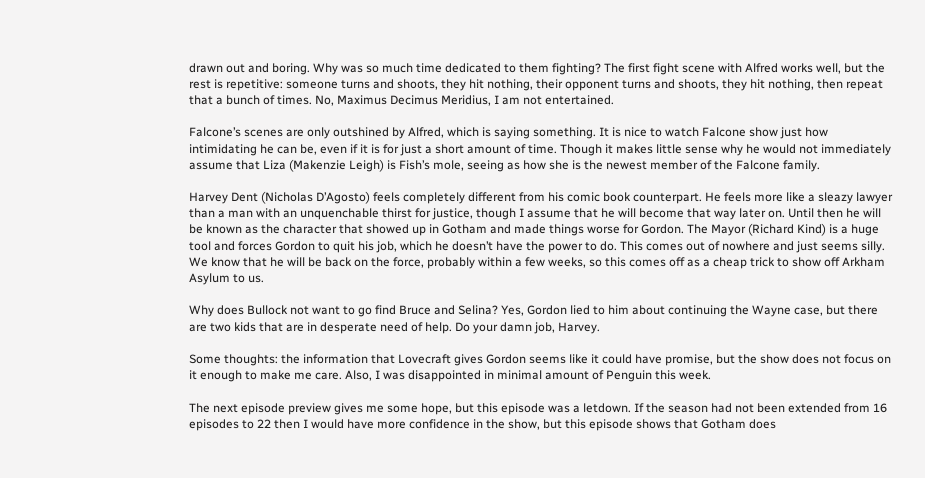drawn out and boring. Why was so much time dedicated to them fighting? The first fight scene with Alfred works well, but the rest is repetitive: someone turns and shoots, they hit nothing, their opponent turns and shoots, they hit nothing, then repeat that a bunch of times. No, Maximus Decimus Meridius, I am not entertained.

Falcone’s scenes are only outshined by Alfred, which is saying something. It is nice to watch Falcone show just how intimidating he can be, even if it is for just a short amount of time. Though it makes little sense why he would not immediately assume that Liza (Makenzie Leigh) is Fish’s mole, seeing as how she is the newest member of the Falcone family.

Harvey Dent (Nicholas D’Agosto) feels completely different from his comic book counterpart. He feels more like a sleazy lawyer than a man with an unquenchable thirst for justice, though I assume that he will become that way later on. Until then he will be known as the character that showed up in Gotham and made things worse for Gordon. The Mayor (Richard Kind) is a huge tool and forces Gordon to quit his job, which he doesn’t have the power to do. This comes out of nowhere and just seems silly. We know that he will be back on the force, probably within a few weeks, so this comes off as a cheap trick to show off Arkham Asylum to us.

Why does Bullock not want to go find Bruce and Selina? Yes, Gordon lied to him about continuing the Wayne case, but there are two kids that are in desperate need of help. Do your damn job, Harvey.

Some thoughts: the information that Lovecraft gives Gordon seems like it could have promise, but the show does not focus on it enough to make me care. Also, I was disappointed in minimal amount of Penguin this week.

The next episode preview gives me some hope, but this episode was a letdown. If the season had not been extended from 16 episodes to 22 then I would have more confidence in the show, but this episode shows that Gotham does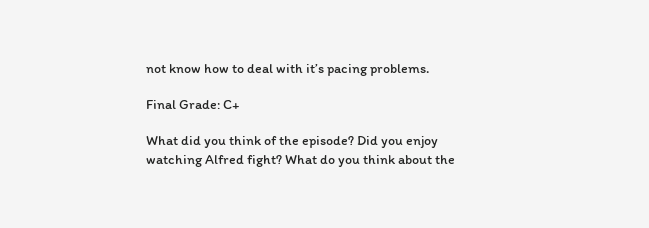not know how to deal with it’s pacing problems.

Final Grade: C+

What did you think of the episode? Did you enjoy watching Alfred fight? What do you think about the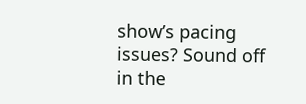show’s pacing issues? Sound off in the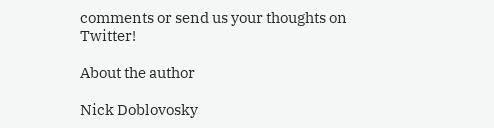comments or send us your thoughts on Twitter!

About the author

Nick Doblovosky